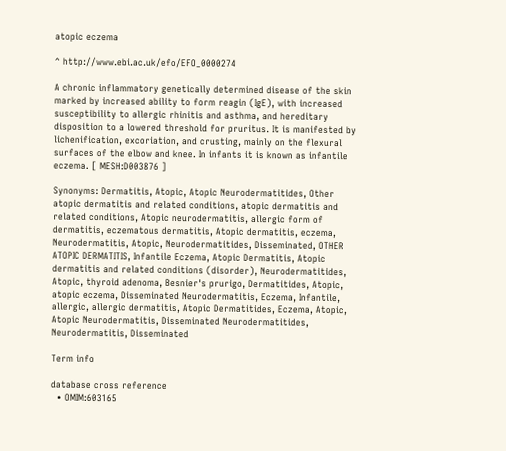atopic eczema

^ http://www.ebi.ac.uk/efo/EFO_0000274

A chronic inflammatory genetically determined disease of the skin marked by increased ability to form reagin (IgE), with increased susceptibility to allergic rhinitis and asthma, and hereditary disposition to a lowered threshold for pruritus. It is manifested by lichenification, excoriation, and crusting, mainly on the flexural surfaces of the elbow and knee. In infants it is known as infantile eczema. [ MESH:D003876 ]

Synonyms: Dermatitis, Atopic, Atopic Neurodermatitides, Other atopic dermatitis and related conditions, atopic dermatitis and related conditions, Atopic neurodermatitis, allergic form of dermatitis, eczematous dermatitis, Atopic dermatitis, eczema, Neurodermatitis, Atopic, Neurodermatitides, Disseminated, OTHER ATOPIC DERMATITIS, Infantile Eczema, Atopic Dermatitis, Atopic dermatitis and related conditions (disorder), Neurodermatitides, Atopic, thyroid adenoma, Besnier's prurigo, Dermatitides, Atopic, atopic eczema, Disseminated Neurodermatitis, Eczema, Infantile, allergic, allergic dermatitis, Atopic Dermatitides, Eczema, Atopic, Atopic Neurodermatitis, Disseminated Neurodermatitides, Neurodermatitis, Disseminated

Term info

database cross reference
  • OMIM:603165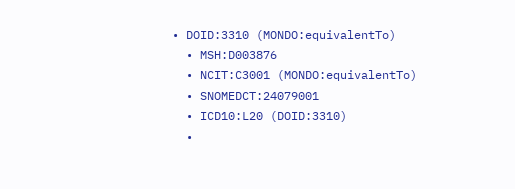• DOID:3310 (MONDO:equivalentTo)
  • MSH:D003876
  • NCIT:C3001 (MONDO:equivalentTo)
  • SNOMEDCT:24079001
  • ICD10:L20 (DOID:3310)
  •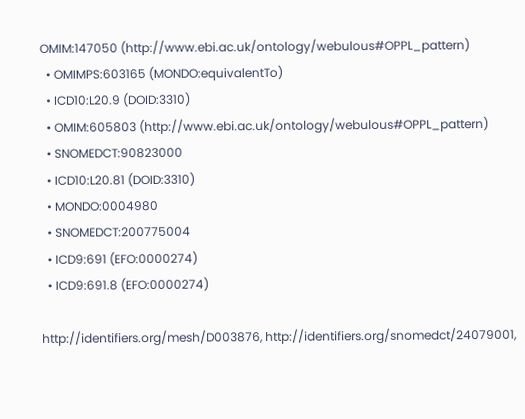OMIM:147050 (http://www.ebi.ac.uk/ontology/webulous#OPPL_pattern)
  • OMIMPS:603165 (MONDO:equivalentTo)
  • ICD10:L20.9 (DOID:3310)
  • OMIM:605803 (http://www.ebi.ac.uk/ontology/webulous#OPPL_pattern)
  • SNOMEDCT:90823000
  • ICD10:L20.81 (DOID:3310)
  • MONDO:0004980
  • SNOMEDCT:200775004
  • ICD9:691 (EFO:0000274)
  • ICD9:691.8 (EFO:0000274)

http://identifiers.org/mesh/D003876, http://identifiers.org/snomedct/24079001,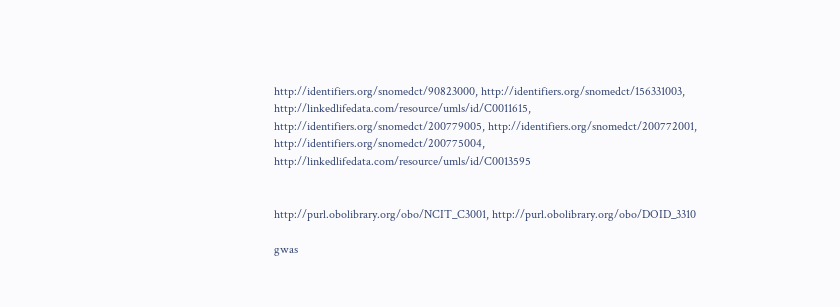http://identifiers.org/snomedct/90823000, http://identifiers.org/snomedct/156331003, http://linkedlifedata.com/resource/umls/id/C0011615, http://identifiers.org/snomedct/200779005, http://identifiers.org/snomedct/200772001, http://identifiers.org/snomedct/200775004, http://linkedlifedata.com/resource/umls/id/C0013595


http://purl.obolibrary.org/obo/NCIT_C3001, http://purl.obolibrary.org/obo/DOID_3310

gwas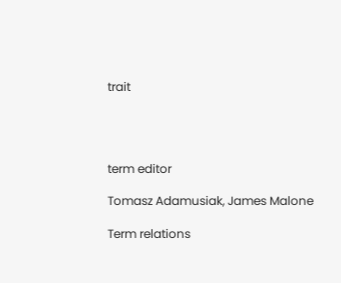trait




term editor

Tomasz Adamusiak, James Malone

Term relations